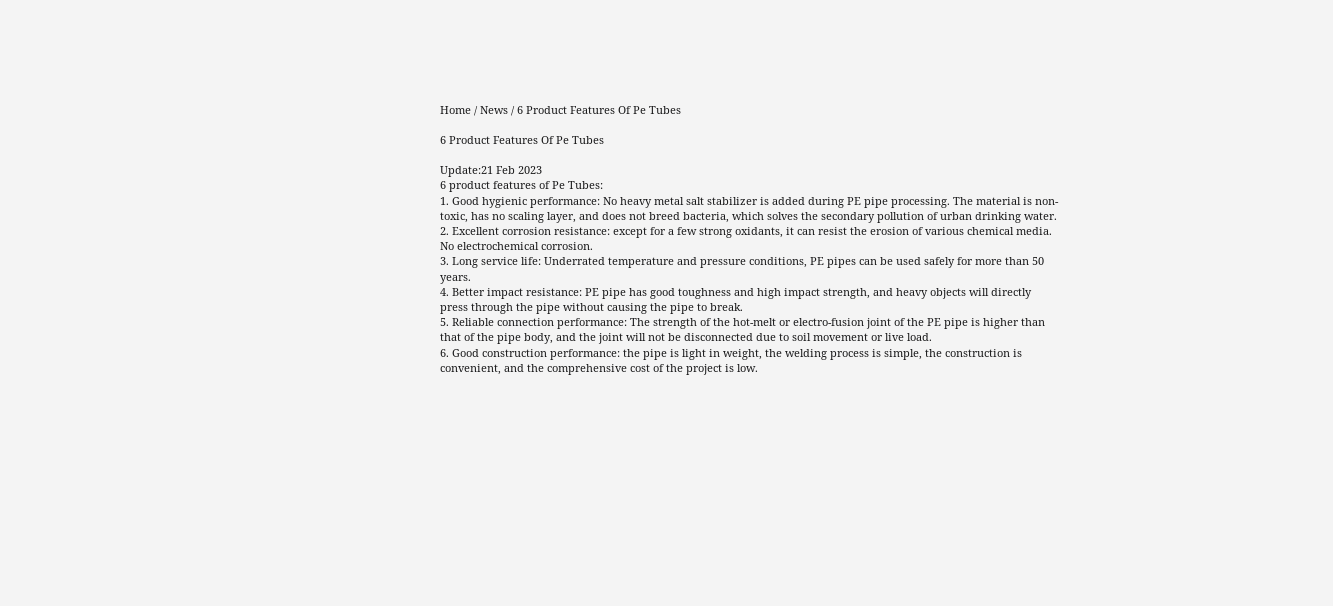Home / News / 6 Product Features Of Pe Tubes

6 Product Features Of Pe Tubes

Update:21 Feb 2023
6 product features of Pe Tubes:
1. Good hygienic performance: No heavy metal salt stabilizer is added during PE pipe processing. The material is non-toxic, has no scaling layer, and does not breed bacteria, which solves the secondary pollution of urban drinking water.
2. Excellent corrosion resistance: except for a few strong oxidants, it can resist the erosion of various chemical media. No electrochemical corrosion.
3. Long service life: Underrated temperature and pressure conditions, PE pipes can be used safely for more than 50 years.
4. Better impact resistance: PE pipe has good toughness and high impact strength, and heavy objects will directly press through the pipe without causing the pipe to break.
5. Reliable connection performance: The strength of the hot-melt or electro-fusion joint of the PE pipe is higher than that of the pipe body, and the joint will not be disconnected due to soil movement or live load.
6. Good construction performance: the pipe is light in weight, the welding process is simple, the construction is convenient, and the comprehensive cost of the project is low.